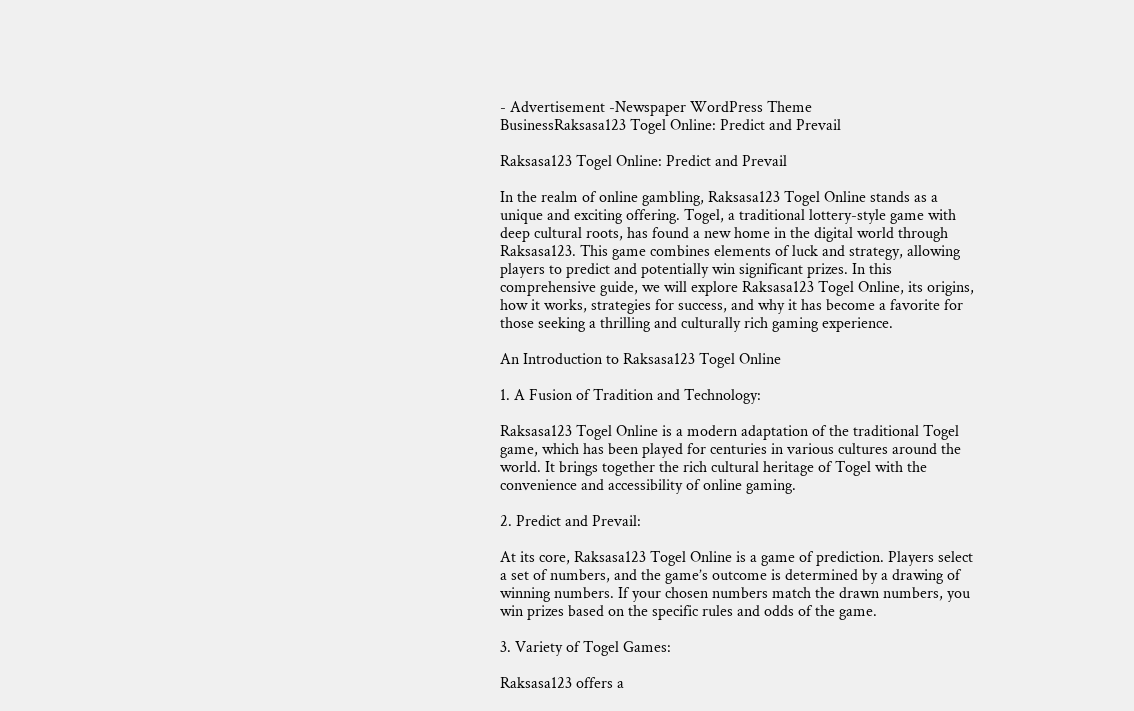- Advertisement -Newspaper WordPress Theme
BusinessRaksasa123 Togel Online: Predict and Prevail

Raksasa123 Togel Online: Predict and Prevail

In the realm of online gambling, Raksasa123 Togel Online stands as a unique and exciting offering. Togel, a traditional lottery-style game with deep cultural roots, has found a new home in the digital world through Raksasa123. This game combines elements of luck and strategy, allowing players to predict and potentially win significant prizes. In this comprehensive guide, we will explore Raksasa123 Togel Online, its origins, how it works, strategies for success, and why it has become a favorite for those seeking a thrilling and culturally rich gaming experience.

An Introduction to Raksasa123 Togel Online

1. A Fusion of Tradition and Technology:

Raksasa123 Togel Online is a modern adaptation of the traditional Togel game, which has been played for centuries in various cultures around the world. It brings together the rich cultural heritage of Togel with the convenience and accessibility of online gaming.

2. Predict and Prevail:

At its core, Raksasa123 Togel Online is a game of prediction. Players select a set of numbers, and the game’s outcome is determined by a drawing of winning numbers. If your chosen numbers match the drawn numbers, you win prizes based on the specific rules and odds of the game.

3. Variety of Togel Games:

Raksasa123 offers a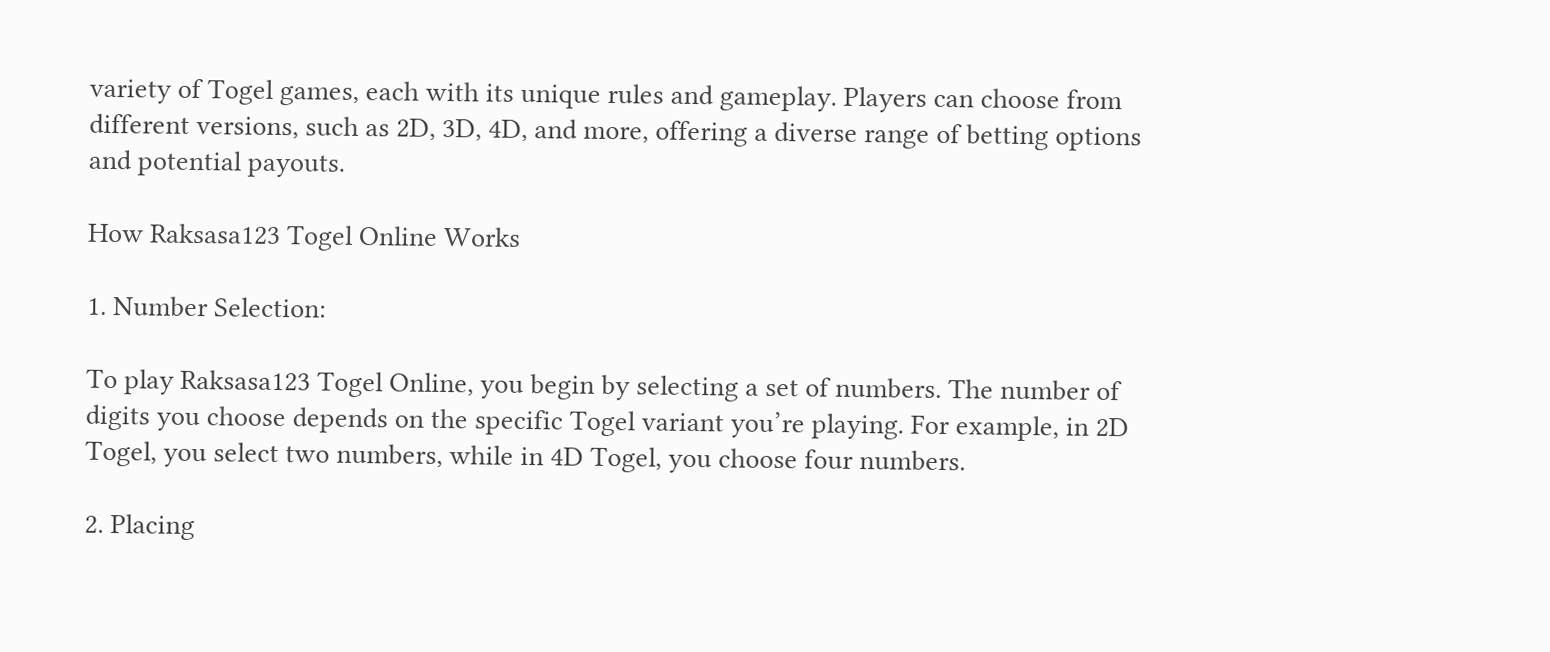variety of Togel games, each with its unique rules and gameplay. Players can choose from different versions, such as 2D, 3D, 4D, and more, offering a diverse range of betting options and potential payouts.

How Raksasa123 Togel Online Works

1. Number Selection:

To play Raksasa123 Togel Online, you begin by selecting a set of numbers. The number of digits you choose depends on the specific Togel variant you’re playing. For example, in 2D Togel, you select two numbers, while in 4D Togel, you choose four numbers.

2. Placing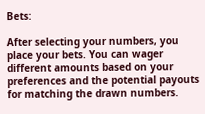Bets:

After selecting your numbers, you place your bets. You can wager different amounts based on your preferences and the potential payouts for matching the drawn numbers.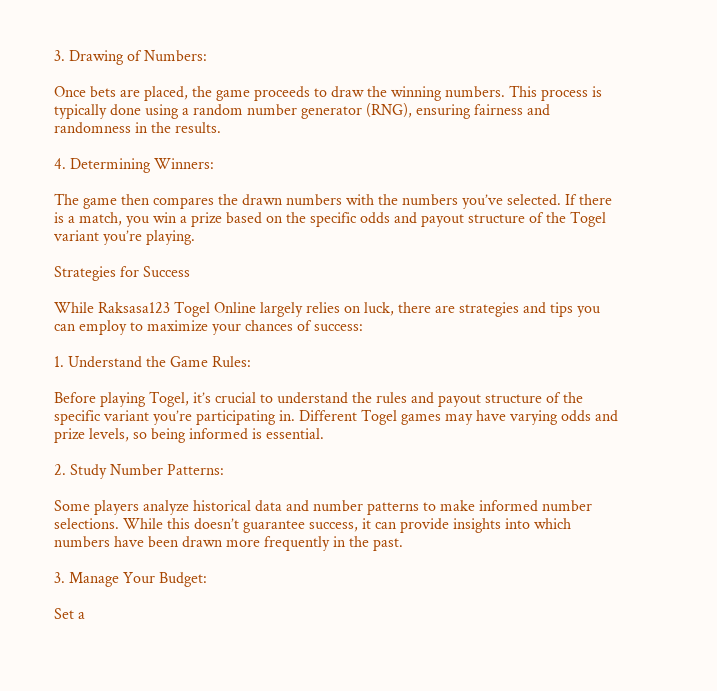3. Drawing of Numbers:

Once bets are placed, the game proceeds to draw the winning numbers. This process is typically done using a random number generator (RNG), ensuring fairness and randomness in the results.

4. Determining Winners:

The game then compares the drawn numbers with the numbers you’ve selected. If there is a match, you win a prize based on the specific odds and payout structure of the Togel variant you’re playing.

Strategies for Success

While Raksasa123 Togel Online largely relies on luck, there are strategies and tips you can employ to maximize your chances of success:

1. Understand the Game Rules:

Before playing Togel, it’s crucial to understand the rules and payout structure of the specific variant you’re participating in. Different Togel games may have varying odds and prize levels, so being informed is essential.

2. Study Number Patterns:

Some players analyze historical data and number patterns to make informed number selections. While this doesn’t guarantee success, it can provide insights into which numbers have been drawn more frequently in the past.

3. Manage Your Budget:

Set a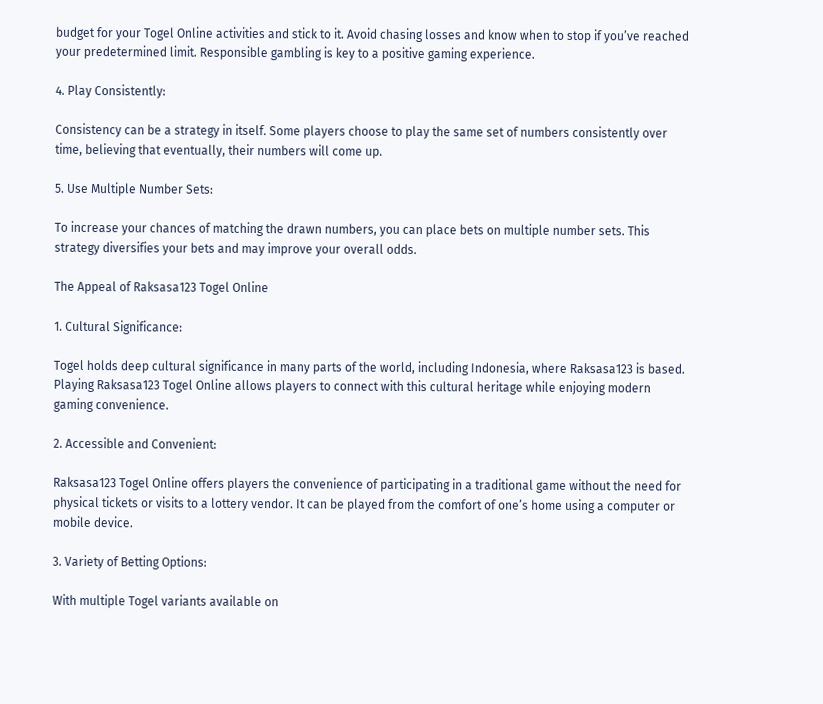budget for your Togel Online activities and stick to it. Avoid chasing losses and know when to stop if you’ve reached your predetermined limit. Responsible gambling is key to a positive gaming experience.

4. Play Consistently:

Consistency can be a strategy in itself. Some players choose to play the same set of numbers consistently over time, believing that eventually, their numbers will come up.

5. Use Multiple Number Sets:

To increase your chances of matching the drawn numbers, you can place bets on multiple number sets. This strategy diversifies your bets and may improve your overall odds.

The Appeal of Raksasa123 Togel Online

1. Cultural Significance:

Togel holds deep cultural significance in many parts of the world, including Indonesia, where Raksasa123 is based. Playing Raksasa123 Togel Online allows players to connect with this cultural heritage while enjoying modern gaming convenience.

2. Accessible and Convenient:

Raksasa123 Togel Online offers players the convenience of participating in a traditional game without the need for physical tickets or visits to a lottery vendor. It can be played from the comfort of one’s home using a computer or mobile device.

3. Variety of Betting Options:

With multiple Togel variants available on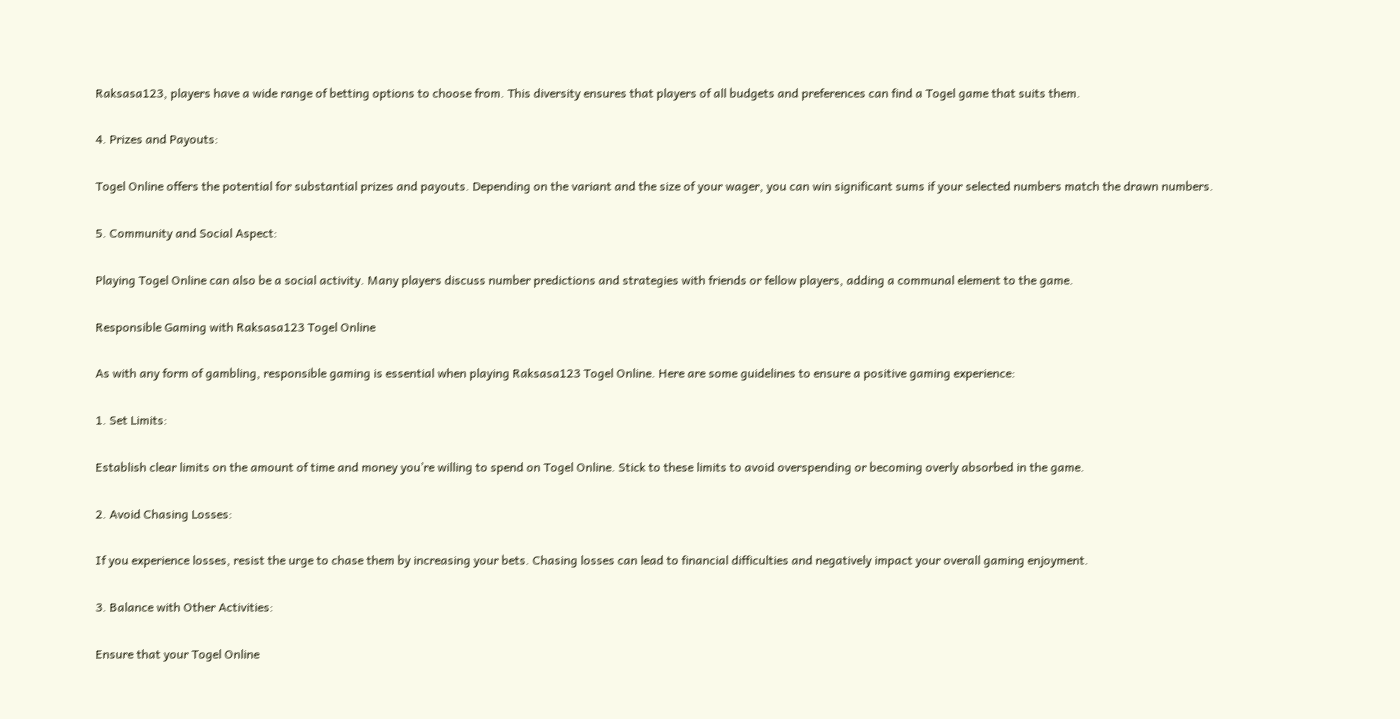Raksasa123, players have a wide range of betting options to choose from. This diversity ensures that players of all budgets and preferences can find a Togel game that suits them.

4. Prizes and Payouts:

Togel Online offers the potential for substantial prizes and payouts. Depending on the variant and the size of your wager, you can win significant sums if your selected numbers match the drawn numbers.

5. Community and Social Aspect:

Playing Togel Online can also be a social activity. Many players discuss number predictions and strategies with friends or fellow players, adding a communal element to the game.

Responsible Gaming with Raksasa123 Togel Online

As with any form of gambling, responsible gaming is essential when playing Raksasa123 Togel Online. Here are some guidelines to ensure a positive gaming experience:

1. Set Limits:

Establish clear limits on the amount of time and money you’re willing to spend on Togel Online. Stick to these limits to avoid overspending or becoming overly absorbed in the game.

2. Avoid Chasing Losses:

If you experience losses, resist the urge to chase them by increasing your bets. Chasing losses can lead to financial difficulties and negatively impact your overall gaming enjoyment.

3. Balance with Other Activities:

Ensure that your Togel Online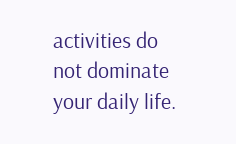activities do not dominate your daily life.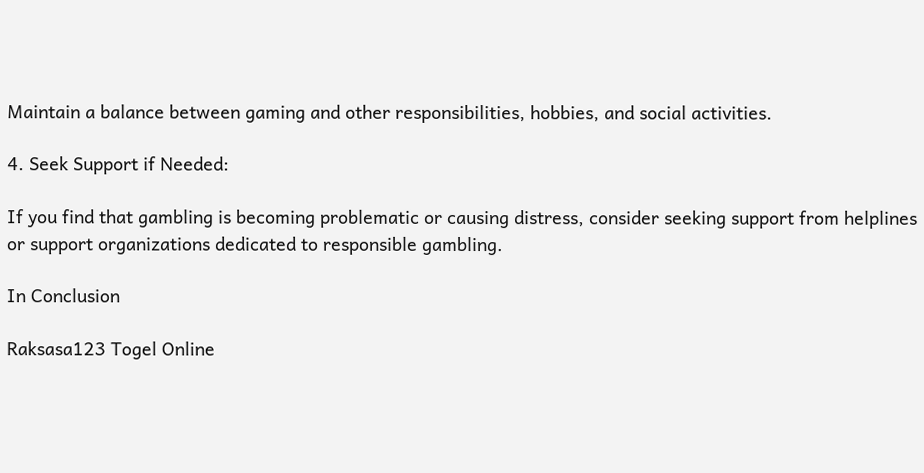Maintain a balance between gaming and other responsibilities, hobbies, and social activities.

4. Seek Support if Needed:

If you find that gambling is becoming problematic or causing distress, consider seeking support from helplines or support organizations dedicated to responsible gambling.

In Conclusion

Raksasa123 Togel Online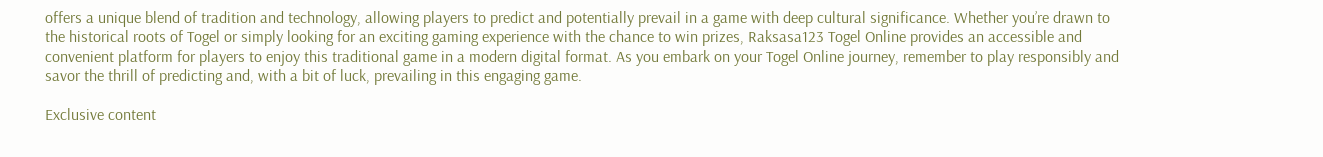offers a unique blend of tradition and technology, allowing players to predict and potentially prevail in a game with deep cultural significance. Whether you’re drawn to the historical roots of Togel or simply looking for an exciting gaming experience with the chance to win prizes, Raksasa123 Togel Online provides an accessible and convenient platform for players to enjoy this traditional game in a modern digital format. As you embark on your Togel Online journey, remember to play responsibly and savor the thrill of predicting and, with a bit of luck, prevailing in this engaging game.

Exclusive content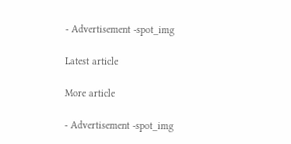- Advertisement -spot_img

Latest article

More article

- Advertisement -spot_img